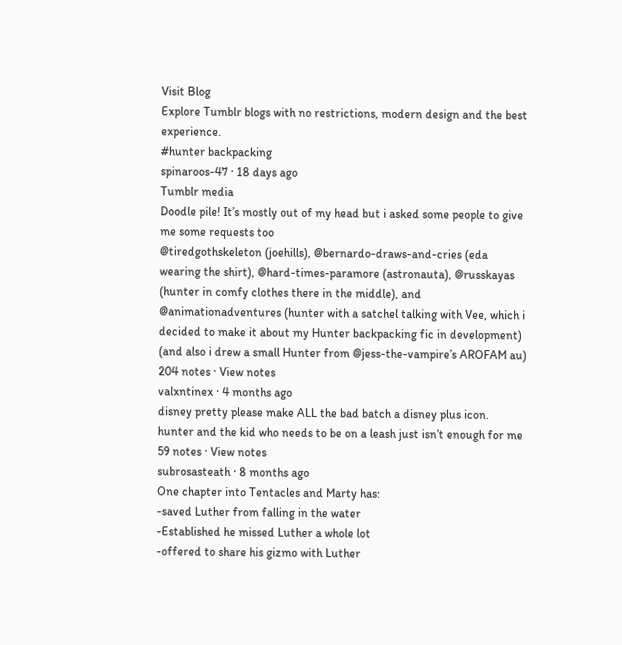Visit Blog
Explore Tumblr blogs with no restrictions, modern design and the best experience.
#hunter backpacking
spinaroos-47 · 18 days ago
Tumblr media
Doodle pile! It’s mostly out of my head but i asked some people to give me some requests too
@tiredgothskeleton (joehills), @bernardo-draws-and-cries (eda wearing the shirt), @hard-times-paramore (astronauta), @russkayas (hunter in comfy clothes there in the middle), and @animationadventures (hunter with a satchel talking with Vee, which i decided to make it about my Hunter backpacking fic in development)
(and also i drew a small Hunter from @jess-the-vampire’s AROFAM au)
204 notes · View notes
valxntinex · 4 months ago
disney pretty please make ALL the bad batch a disney plus icon. hunter and the kid who needs to be on a leash just isn’t enough for me
59 notes · View notes
subrosasteath · 8 months ago
One chapter into Tentacles and Marty has:
-saved Luther from falling in the water
-Established he missed Luther a whole lot
-offered to share his gizmo with Luther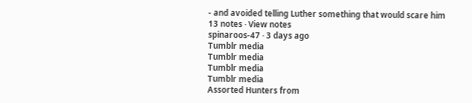- and avoided telling Luther something that would scare him
13 notes · View notes
spinaroos-47 · 3 days ago
Tumblr media
Tumblr media
Tumblr media
Tumblr media
Assorted Hunters from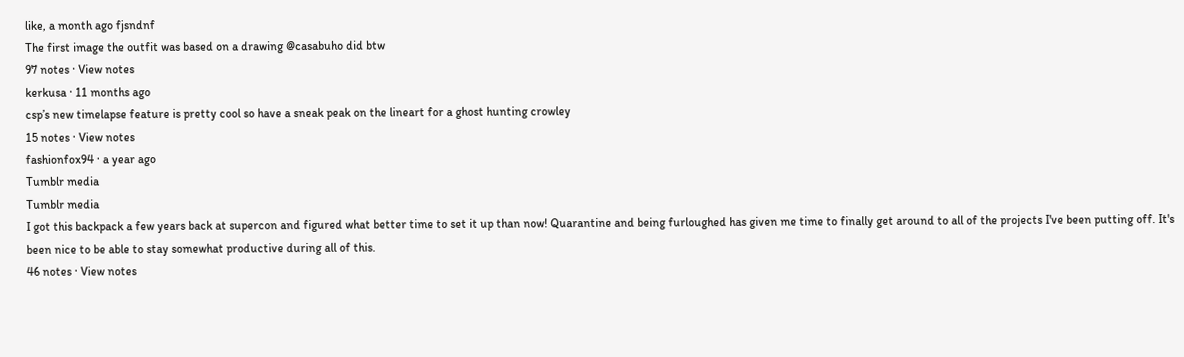like, a month ago fjsndnf
The first image the outfit was based on a drawing @casabuho did btw
97 notes · View notes
kerkusa · 11 months ago
csp’s new timelapse feature is pretty cool so have a sneak peak on the lineart for a ghost hunting crowley
15 notes · View notes
fashionfox94 · a year ago
Tumblr media
Tumblr media
I got this backpack a few years back at supercon and figured what better time to set it up than now! Quarantine and being furloughed has given me time to finally get around to all of the projects I've been putting off. It's been nice to be able to stay somewhat productive during all of this.
46 notes · View notes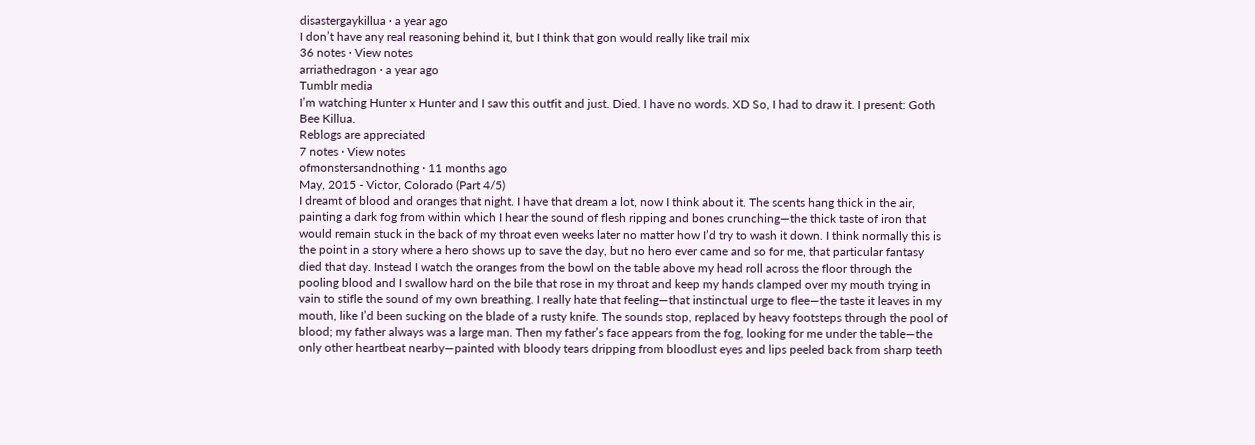disastergaykillua · a year ago
I don’t have any real reasoning behind it, but I think that gon would really like trail mix
36 notes · View notes
arriathedragon · a year ago
Tumblr media
I’m watching Hunter x Hunter and I saw this outfit and just. Died. I have no words. XD So, I had to draw it. I present: Goth Bee Killua.
Reblogs are appreciated
7 notes · View notes
ofmonstersandnothing · 11 months ago
May, 2015 - Victor, Colorado (Part 4/5)
I dreamt of blood and oranges that night. I have that dream a lot, now I think about it. The scents hang thick in the air, painting a dark fog from within which I hear the sound of flesh ripping and bones crunching—the thick taste of iron that would remain stuck in the back of my throat even weeks later no matter how I’d try to wash it down. I think normally this is the point in a story where a hero shows up to save the day, but no hero ever came and so for me, that particular fantasy died that day. Instead I watch the oranges from the bowl on the table above my head roll across the floor through the pooling blood and I swallow hard on the bile that rose in my throat and keep my hands clamped over my mouth trying in vain to stifle the sound of my own breathing. I really hate that feeling—that instinctual urge to flee—the taste it leaves in my mouth, like I’d been sucking on the blade of a rusty knife. The sounds stop, replaced by heavy footsteps through the pool of blood; my father always was a large man. Then my father’s face appears from the fog, looking for me under the table—the only other heartbeat nearby—painted with bloody tears dripping from bloodlust eyes and lips peeled back from sharp teeth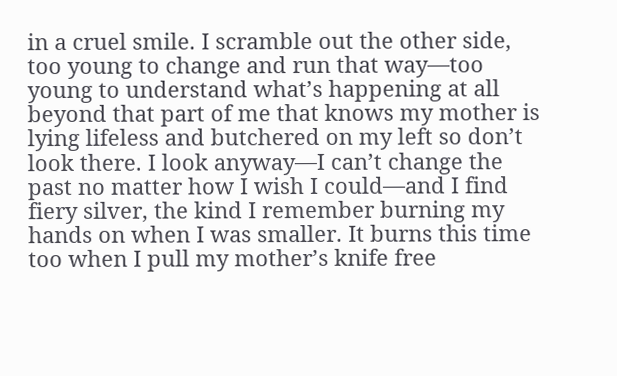in a cruel smile. I scramble out the other side, too young to change and run that way—too young to understand what’s happening at all beyond that part of me that knows my mother is lying lifeless and butchered on my left so don’t look there. I look anyway—I can’t change the past no matter how I wish I could—and I find fiery silver, the kind I remember burning my hands on when I was smaller. It burns this time too when I pull my mother’s knife free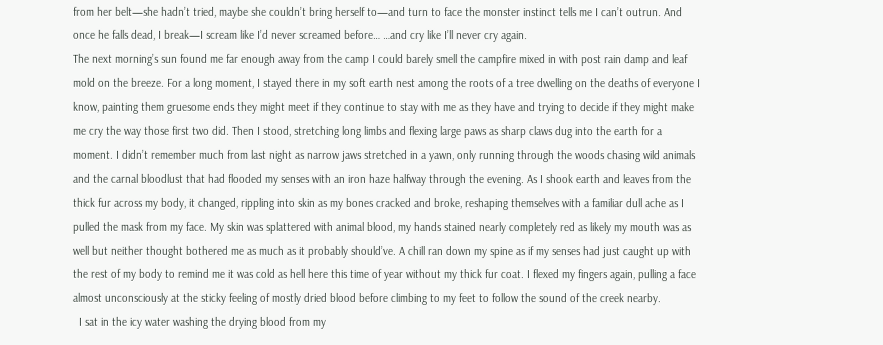from her belt—she hadn’t tried, maybe she couldn’t bring herself to—and turn to face the monster instinct tells me I can’t outrun. And once he falls dead, I break—I scream like I’d never screamed before… …and cry like I’ll never cry again.
The next morning’s sun found me far enough away from the camp I could barely smell the campfire mixed in with post rain damp and leaf mold on the breeze. For a long moment, I stayed there in my soft earth nest among the roots of a tree dwelling on the deaths of everyone I know, painting them gruesome ends they might meet if they continue to stay with me as they have and trying to decide if they might make me cry the way those first two did. Then I stood, stretching long limbs and flexing large paws as sharp claws dug into the earth for a moment. I didn’t remember much from last night as narrow jaws stretched in a yawn, only running through the woods chasing wild animals and the carnal bloodlust that had flooded my senses with an iron haze halfway through the evening. As I shook earth and leaves from the thick fur across my body, it changed, rippling into skin as my bones cracked and broke, reshaping themselves with a familiar dull ache as I pulled the mask from my face. My skin was splattered with animal blood, my hands stained nearly completely red as likely my mouth was as well but neither thought bothered me as much as it probably should’ve. A chill ran down my spine as if my senses had just caught up with the rest of my body to remind me it was cold as hell here this time of year without my thick fur coat. I flexed my fingers again, pulling a face almost unconsciously at the sticky feeling of mostly dried blood before climbing to my feet to follow the sound of the creek nearby.
  I sat in the icy water washing the drying blood from my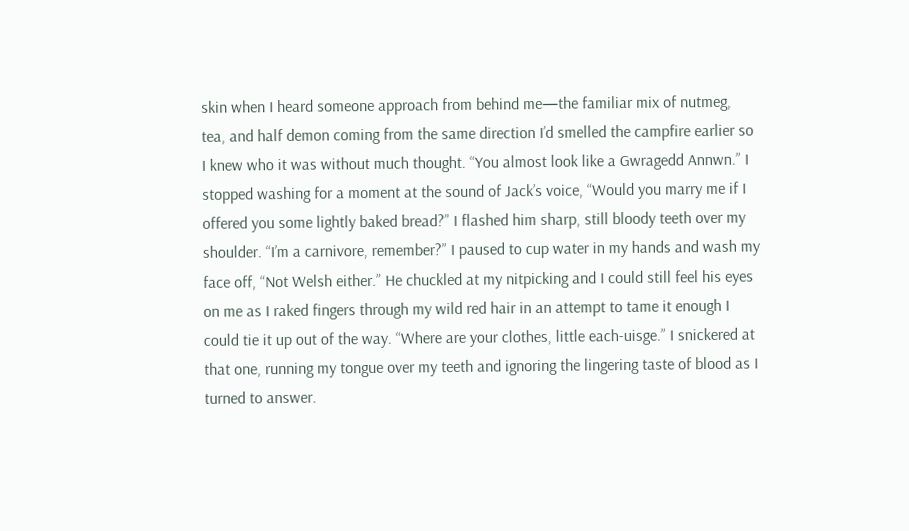skin when I heard someone approach from behind me—the familiar mix of nutmeg, tea, and half demon coming from the same direction I’d smelled the campfire earlier so I knew who it was without much thought. “You almost look like a Gwragedd Annwn.” I stopped washing for a moment at the sound of Jack’s voice, “Would you marry me if I offered you some lightly baked bread?” I flashed him sharp, still bloody teeth over my shoulder. “I’m a carnivore, remember?” I paused to cup water in my hands and wash my face off, “Not Welsh either.” He chuckled at my nitpicking and I could still feel his eyes on me as I raked fingers through my wild red hair in an attempt to tame it enough I could tie it up out of the way. “Where are your clothes, little each-uisge.” I snickered at that one, running my tongue over my teeth and ignoring the lingering taste of blood as I turned to answer.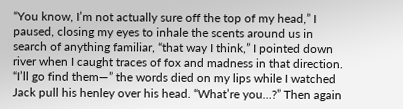“You know, I’m not actually sure off the top of my head,” I paused, closing my eyes to inhale the scents around us in search of anything familiar, “that way I think,” I pointed down river when I caught traces of fox and madness in that direction. “I’ll go find them—” the words died on my lips while I watched Jack pull his henley over his head. “What’re you…?” Then again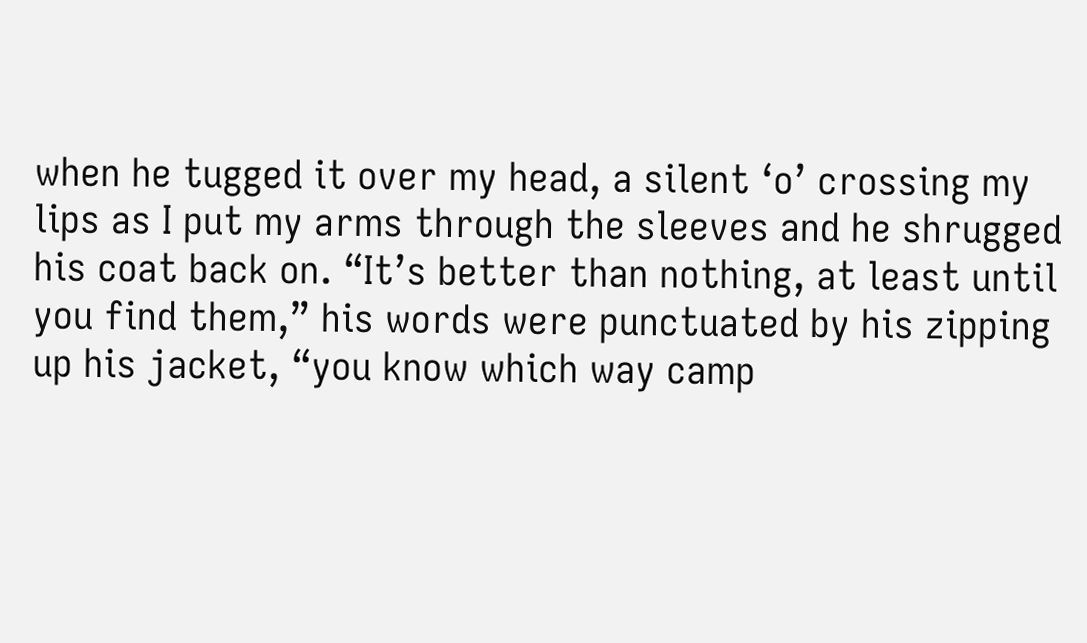when he tugged it over my head, a silent ‘o’ crossing my lips as I put my arms through the sleeves and he shrugged his coat back on. “It’s better than nothing, at least until you find them,” his words were punctuated by his zipping up his jacket, “you know which way camp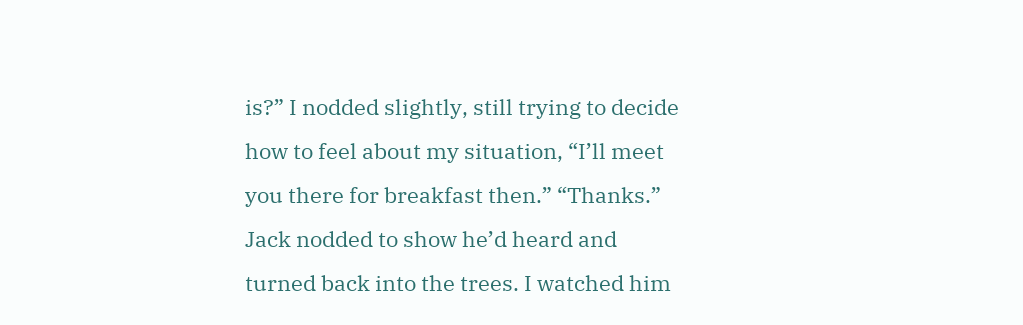is?” I nodded slightly, still trying to decide how to feel about my situation, “I’ll meet you there for breakfast then.” “Thanks.” Jack nodded to show he’d heard and turned back into the trees. I watched him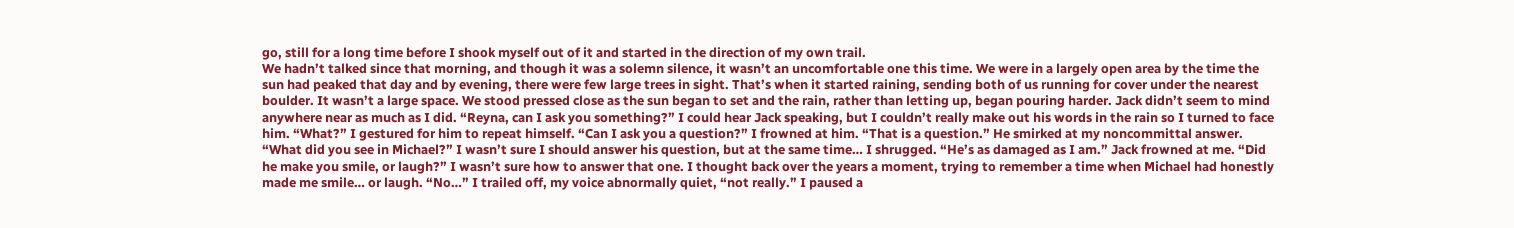go, still for a long time before I shook myself out of it and started in the direction of my own trail.
We hadn’t talked since that morning, and though it was a solemn silence, it wasn’t an uncomfortable one this time. We were in a largely open area by the time the sun had peaked that day and by evening, there were few large trees in sight. That’s when it started raining, sending both of us running for cover under the nearest boulder. It wasn’t a large space. We stood pressed close as the sun began to set and the rain, rather than letting up, began pouring harder. Jack didn’t seem to mind anywhere near as much as I did. “Reyna, can I ask you something?” I could hear Jack speaking, but I couldn’t really make out his words in the rain so I turned to face him. “What?” I gestured for him to repeat himself. “Can I ask you a question?” I frowned at him. “That is a question.” He smirked at my noncommittal answer. “What did you see in Michael?” I wasn’t sure I should answer his question, but at the same time… I shrugged. “He’s as damaged as I am.” Jack frowned at me. “Did he make you smile, or laugh?” I wasn’t sure how to answer that one. I thought back over the years a moment, trying to remember a time when Michael had honestly made me smile… or laugh. “No…” I trailed off, my voice abnormally quiet, “not really.” I paused a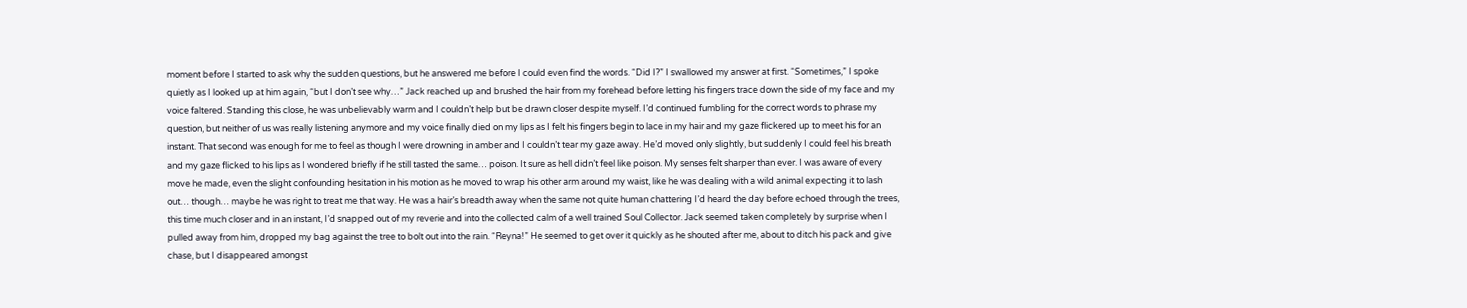moment before I started to ask why the sudden questions, but he answered me before I could even find the words. “Did I?” I swallowed my answer at first. “Sometimes,” I spoke quietly as I looked up at him again, “but I don’t see why…” Jack reached up and brushed the hair from my forehead before letting his fingers trace down the side of my face and my voice faltered. Standing this close, he was unbelievably warm and I couldn’t help but be drawn closer despite myself. I’d continued fumbling for the correct words to phrase my question, but neither of us was really listening anymore and my voice finally died on my lips as I felt his fingers begin to lace in my hair and my gaze flickered up to meet his for an instant. That second was enough for me to feel as though I were drowning in amber and I couldn’t tear my gaze away. He’d moved only slightly, but suddenly I could feel his breath and my gaze flicked to his lips as I wondered briefly if he still tasted the same… poison. It sure as hell didn’t feel like poison. My senses felt sharper than ever. I was aware of every move he made, even the slight confounding hesitation in his motion as he moved to wrap his other arm around my waist, like he was dealing with a wild animal expecting it to lash out… though… maybe he was right to treat me that way. He was a hair’s breadth away when the same not quite human chattering I’d heard the day before echoed through the trees, this time much closer and in an instant, I’d snapped out of my reverie and into the collected calm of a well trained Soul Collector. Jack seemed taken completely by surprise when I pulled away from him, dropped my bag against the tree to bolt out into the rain. “Reyna!” He seemed to get over it quickly as he shouted after me, about to ditch his pack and give chase, but I disappeared amongst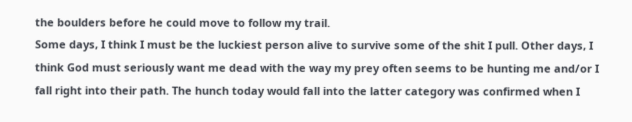the boulders before he could move to follow my trail.
Some days, I think I must be the luckiest person alive to survive some of the shit I pull. Other days, I think God must seriously want me dead with the way my prey often seems to be hunting me and/or I fall right into their path. The hunch today would fall into the latter category was confirmed when I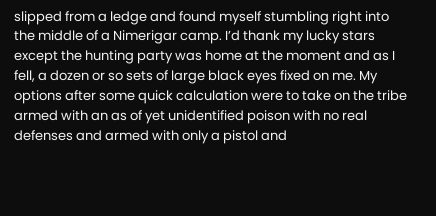slipped from a ledge and found myself stumbling right into the middle of a Nimerigar camp. I’d thank my lucky stars except the hunting party was home at the moment and as I fell, a dozen or so sets of large black eyes fixed on me. My options after some quick calculation were to take on the tribe armed with an as of yet unidentified poison with no real defenses and armed with only a pistol and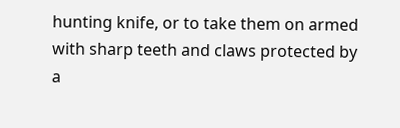hunting knife, or to take them on armed with sharp teeth and claws protected by a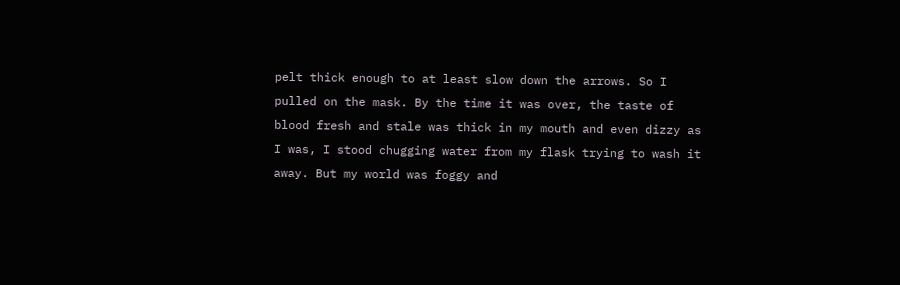pelt thick enough to at least slow down the arrows. So I pulled on the mask. By the time it was over, the taste of blood fresh and stale was thick in my mouth and even dizzy as I was, I stood chugging water from my flask trying to wash it away. But my world was foggy and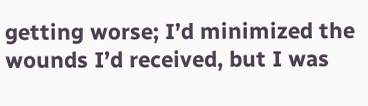getting worse; I’d minimized the wounds I’d received, but I was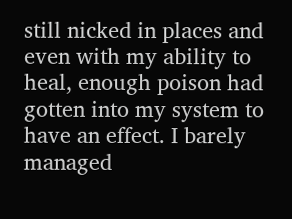still nicked in places and even with my ability to heal, enough poison had gotten into my system to have an effect. I barely managed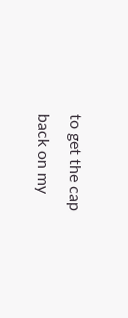to get the cap back on my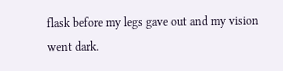flask before my legs gave out and my vision went dark.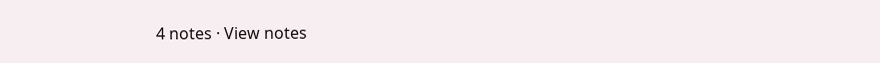4 notes · View notes